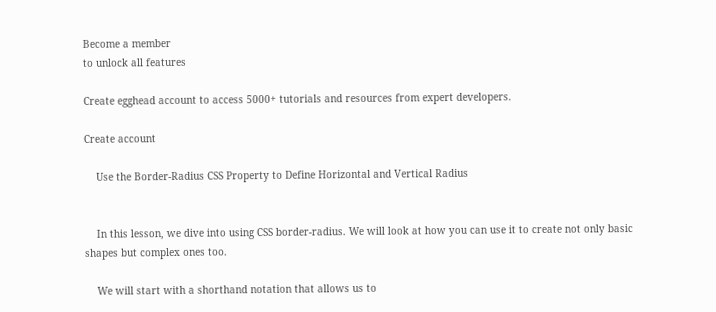Become a member
to unlock all features

Create egghead account to access 5000+ tutorials and resources from expert developers.

Create account

    Use the Border-Radius CSS Property to Define Horizontal and Vertical Radius


    In this lesson, we dive into using CSS border-radius. We will look at how you can use it to create not only basic shapes but complex ones too.

    We will start with a shorthand notation that allows us to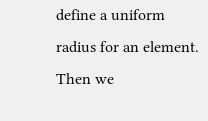define a uniform radius for an element. Then we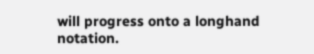will progress onto a longhand notation.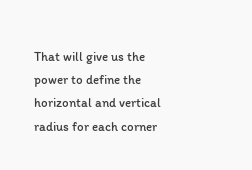That will give us the power to define the horizontal and vertical radius for each corner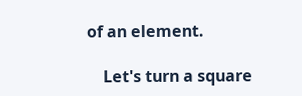of an element.

    Let's turn a square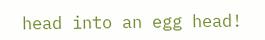head into an egg head!